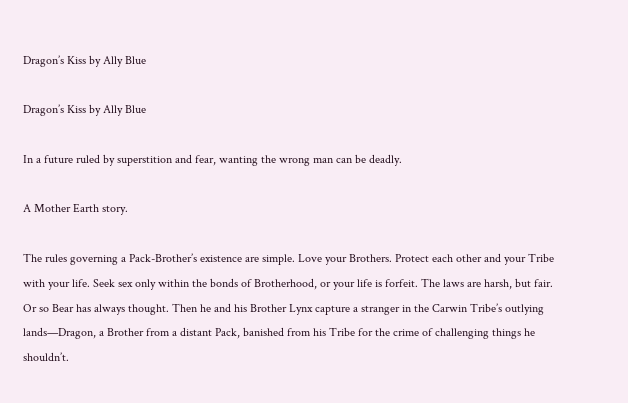Dragon’s Kiss by Ally Blue

Dragon’s Kiss by Ally Blue

In a future ruled by superstition and fear, wanting the wrong man can be deadly.

A Mother Earth story.

The rules governing a Pack-Brother’s existence are simple. Love your Brothers. Protect each other and your Tribe with your life. Seek sex only within the bonds of Brotherhood, or your life is forfeit. The laws are harsh, but fair. Or so Bear has always thought. Then he and his Brother Lynx capture a stranger in the Carwin Tribe’s outlying lands—Dragon, a Brother from a distant Pack, banished from his Tribe for the crime of challenging things he shouldn’t.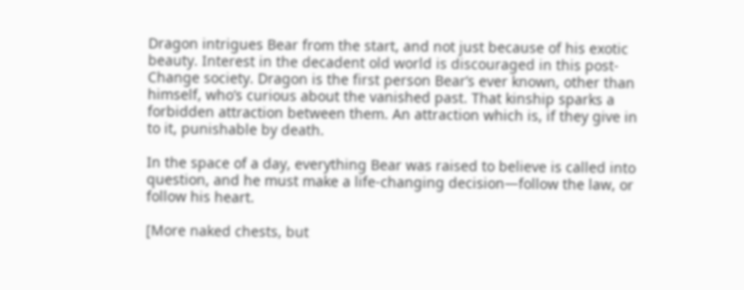Dragon intrigues Bear from the start, and not just because of his exotic beauty. Interest in the decadent old world is discouraged in this post-Change society. Dragon is the first person Bear’s ever known, other than himself, who’s curious about the vanished past. That kinship sparks a forbidden attraction between them. An attraction which is, if they give in to it, punishable by death.

In the space of a day, everything Bear was raised to believe is called into question, and he must make a life-changing decision—follow the law, or follow his heart.

[More naked chests, but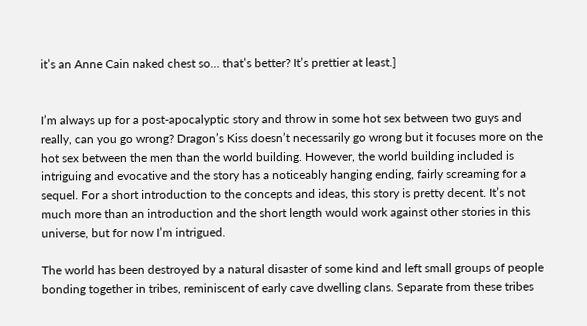it’s an Anne Cain naked chest so… that’s better? It’s prettier at least.]


I’m always up for a post-apocalyptic story and throw in some hot sex between two guys and really, can you go wrong? Dragon’s Kiss doesn’t necessarily go wrong but it focuses more on the hot sex between the men than the world building. However, the world building included is intriguing and evocative and the story has a noticeably hanging ending, fairly screaming for a sequel. For a short introduction to the concepts and ideas, this story is pretty decent. It’s not much more than an introduction and the short length would work against other stories in this universe, but for now I’m intrigued.

The world has been destroyed by a natural disaster of some kind and left small groups of people bonding together in tribes, reminiscent of early cave dwelling clans. Separate from these tribes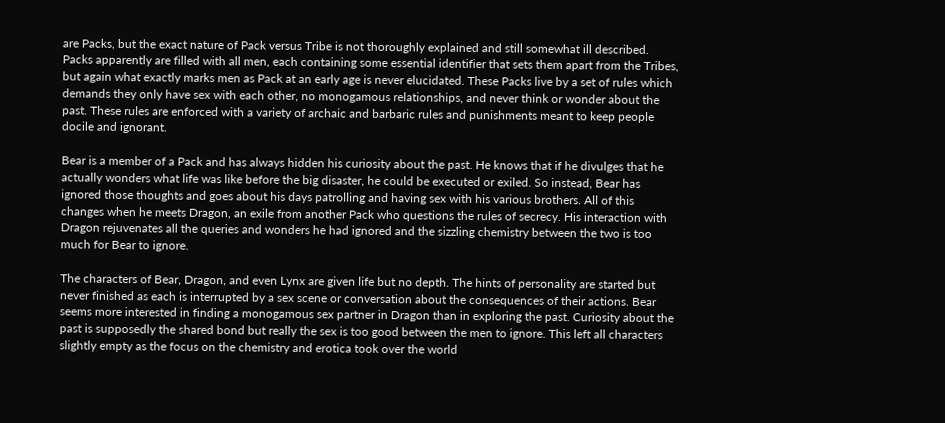are Packs, but the exact nature of Pack versus Tribe is not thoroughly explained and still somewhat ill described. Packs apparently are filled with all men, each containing some essential identifier that sets them apart from the Tribes, but again what exactly marks men as Pack at an early age is never elucidated. These Packs live by a set of rules which demands they only have sex with each other, no monogamous relationships, and never think or wonder about the past. These rules are enforced with a variety of archaic and barbaric rules and punishments meant to keep people docile and ignorant.

Bear is a member of a Pack and has always hidden his curiosity about the past. He knows that if he divulges that he actually wonders what life was like before the big disaster, he could be executed or exiled. So instead, Bear has ignored those thoughts and goes about his days patrolling and having sex with his various brothers. All of this changes when he meets Dragon, an exile from another Pack who questions the rules of secrecy. His interaction with Dragon rejuvenates all the queries and wonders he had ignored and the sizzling chemistry between the two is too much for Bear to ignore.

The characters of Bear, Dragon, and even Lynx are given life but no depth. The hints of personality are started but never finished as each is interrupted by a sex scene or conversation about the consequences of their actions. Bear seems more interested in finding a monogamous sex partner in Dragon than in exploring the past. Curiosity about the past is supposedly the shared bond but really the sex is too good between the men to ignore. This left all characters slightly empty as the focus on the chemistry and erotica took over the world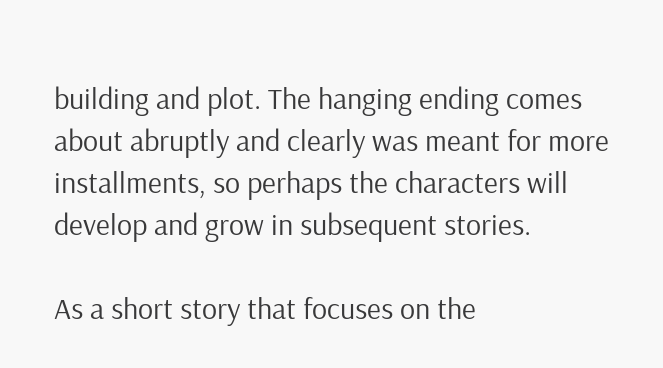building and plot. The hanging ending comes about abruptly and clearly was meant for more installments, so perhaps the characters will develop and grow in subsequent stories.

As a short story that focuses on the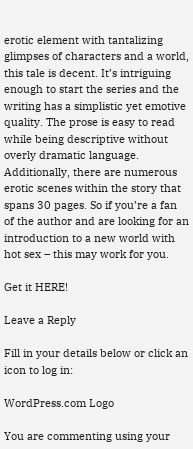erotic element with tantalizing glimpses of characters and a world, this tale is decent. It’s intriguing enough to start the series and the writing has a simplistic yet emotive quality. The prose is easy to read while being descriptive without overly dramatic language. Additionally, there are numerous erotic scenes within the story that spans 30 pages. So if you’re a fan of the author and are looking for an introduction to a new world with hot sex – this may work for you.

Get it HERE!

Leave a Reply

Fill in your details below or click an icon to log in:

WordPress.com Logo

You are commenting using your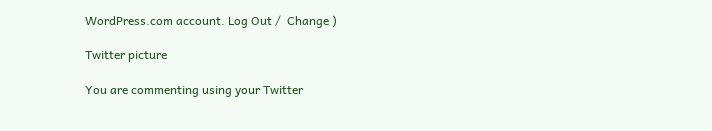WordPress.com account. Log Out /  Change )

Twitter picture

You are commenting using your Twitter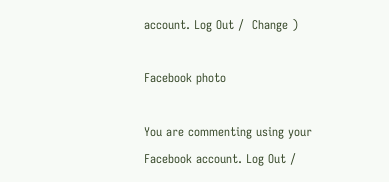account. Log Out /  Change )

Facebook photo

You are commenting using your Facebook account. Log Out /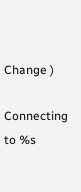Change )

Connecting to %s